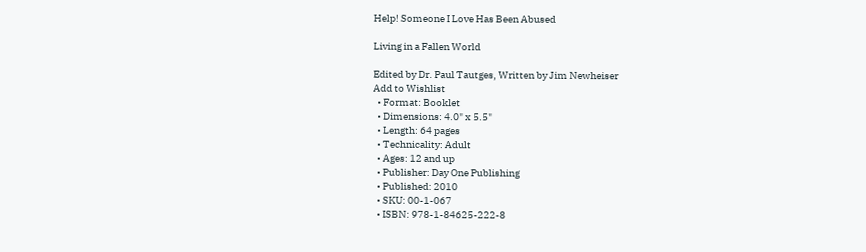Help! Someone I Love Has Been Abused

Living in a Fallen World

Edited by Dr. Paul Tautges, Written by Jim Newheiser
Add to Wishlist
  • Format: Booklet
  • Dimensions: 4.0" x 5.5"
  • Length: 64 pages
  • Technicality: Adult
  • Ages: 12 and up
  • Publisher: Day One Publishing
  • Published: 2010
  • SKU: 00-1-067
  • ISBN: 978-1-84625-222-8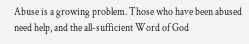Abuse is a growing problem. Those who have been abused need help, and the all-sufficient Word of God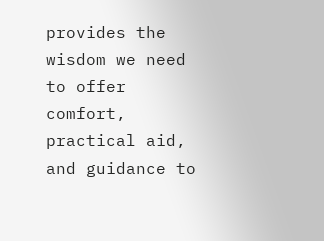provides the wisdom we need to offer comfort, practical aid, and guidance to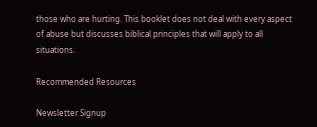those who are hurting. This booklet does not deal with every aspect of abuse but discusses biblical principles that will apply to all situations.

Recommended Resources

Newsletter Signup